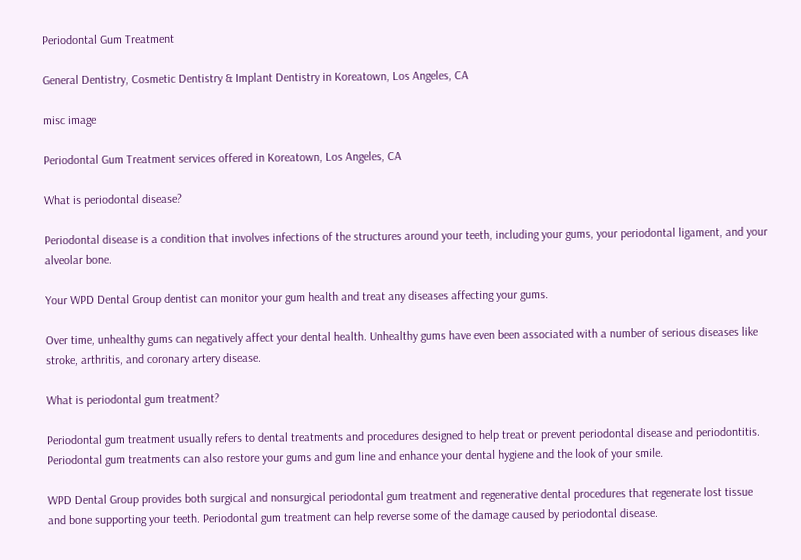Periodontal Gum Treatment

General Dentistry, Cosmetic Dentistry & Implant Dentistry in Koreatown, Los Angeles, CA

misc image

Periodontal Gum Treatment services offered in Koreatown, Los Angeles, CA

What is periodontal disease?

Periodontal disease is a condition that involves infections of the structures around your teeth, including your gums, your periodontal ligament, and your alveolar bone.

Your WPD Dental Group dentist can monitor your gum health and treat any diseases affecting your gums.

Over time, unhealthy gums can negatively affect your dental health. Unhealthy gums have even been associated with a number of serious diseases like stroke, arthritis, and coronary artery disease.

What is periodontal gum treatment?

Periodontal gum treatment usually refers to dental treatments and procedures designed to help treat or prevent periodontal disease and periodontitis. Periodontal gum treatments can also restore your gums and gum line and enhance your dental hygiene and the look of your smile.

WPD Dental Group provides both surgical and nonsurgical periodontal gum treatment and regenerative dental procedures that regenerate lost tissue and bone supporting your teeth. Periodontal gum treatment can help reverse some of the damage caused by periodontal disease.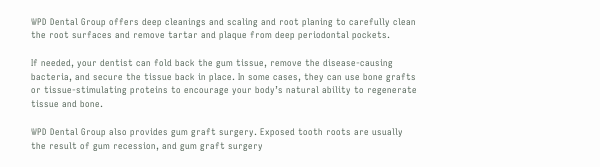WPD Dental Group offers deep cleanings and scaling and root planing to carefully clean the root surfaces and remove tartar and plaque from deep periodontal pockets.

If needed, your dentist can fold back the gum tissue, remove the disease-causing bacteria, and secure the tissue back in place. In some cases, they can use bone grafts or tissue-stimulating proteins to encourage your body’s natural ability to regenerate tissue and bone.

WPD Dental Group also provides gum graft surgery. Exposed tooth roots are usually the result of gum recession, and gum graft surgery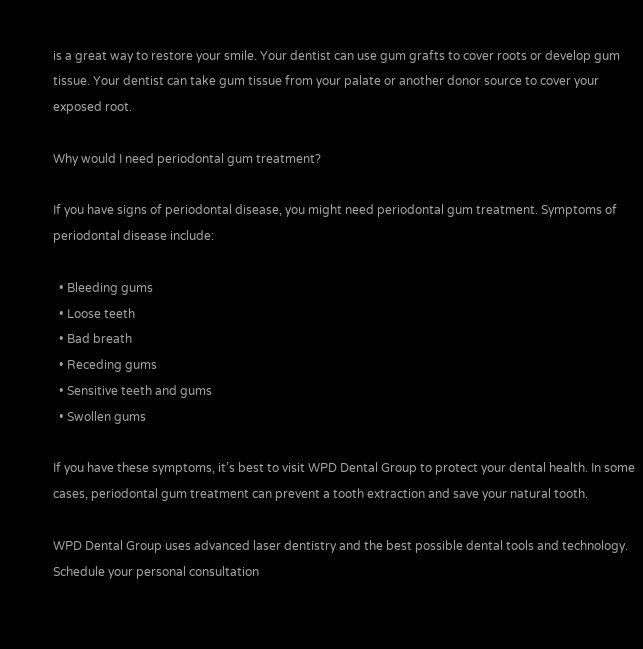is a great way to restore your smile. Your dentist can use gum grafts to cover roots or develop gum tissue. Your dentist can take gum tissue from your palate or another donor source to cover your exposed root.

Why would I need periodontal gum treatment?

If you have signs of periodontal disease, you might need periodontal gum treatment. Symptoms of periodontal disease include:

  • Bleeding gums
  • Loose teeth
  • Bad breath
  • Receding gums
  • Sensitive teeth and gums
  • Swollen gums

If you have these symptoms, it’s best to visit WPD Dental Group to protect your dental health. In some cases, periodontal gum treatment can prevent a tooth extraction and save your natural tooth.

WPD Dental Group uses advanced laser dentistry and the best possible dental tools and technology. Schedule your personal consultation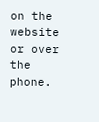on the website or over the phone.